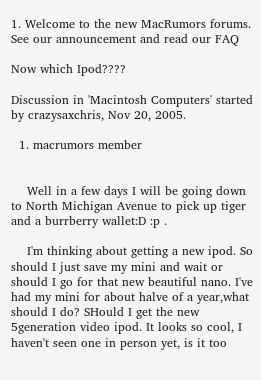1. Welcome to the new MacRumors forums. See our announcement and read our FAQ

Now which Ipod????

Discussion in 'Macintosh Computers' started by crazysaxchris, Nov 20, 2005.

  1. macrumors member


    Well in a few days I will be going down to North Michigan Avenue to pick up tiger and a burrberry wallet:D :p .

    I'm thinking about getting a new ipod. So should I just save my mini and wait or should I go for that new beautiful nano. I've had my mini for about halve of a year,what should I do? SHould I get the new 5generation video ipod. It looks so cool, I haven't seen one in person yet, is it too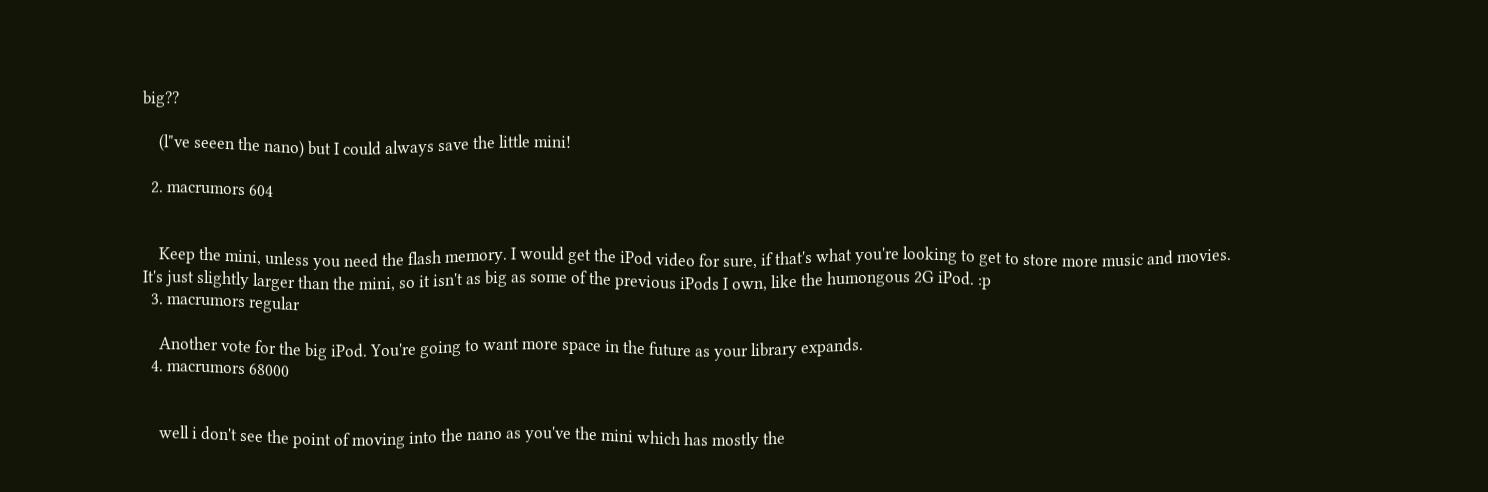big??

    (l"ve seeen the nano) but I could always save the little mini!

  2. macrumors 604


    Keep the mini, unless you need the flash memory. I would get the iPod video for sure, if that's what you're looking to get to store more music and movies. It's just slightly larger than the mini, so it isn't as big as some of the previous iPods I own, like the humongous 2G iPod. :p
  3. macrumors regular

    Another vote for the big iPod. You're going to want more space in the future as your library expands.
  4. macrumors 68000


    well i don't see the point of moving into the nano as you've the mini which has mostly the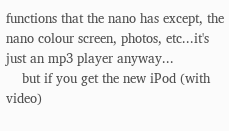functions that the nano has except, the nano colour screen, photos, etc...it's just an mp3 player anyway...
    but if you get the new iPod (with video)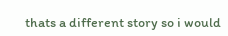thats a different story so i would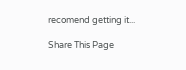recomend getting it...

Share This Page